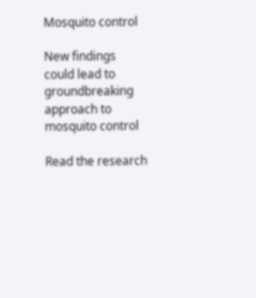Mosquito control

New findings could lead to groundbreaking approach to mosquito control

Read the research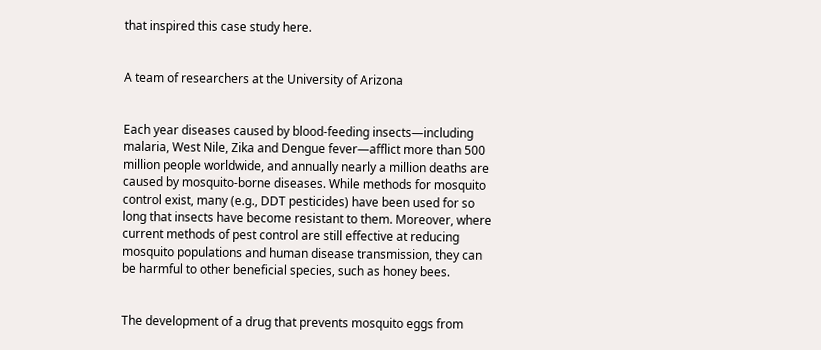that inspired this case study here.


A team of researchers at the University of Arizona


Each year diseases caused by blood-feeding insects—including malaria, West Nile, Zika and Dengue fever—afflict more than 500 million people worldwide, and annually nearly a million deaths are caused by mosquito-borne diseases. While methods for mosquito control exist, many (e.g., DDT pesticides) have been used for so long that insects have become resistant to them. Moreover, where current methods of pest control are still effective at reducing mosquito populations and human disease transmission, they can be harmful to other beneficial species, such as honey bees.


The development of a drug that prevents mosquito eggs from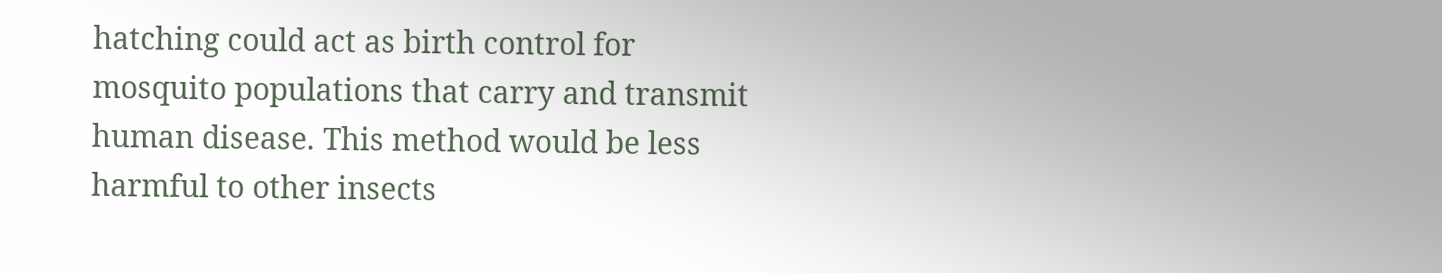hatching could act as birth control for mosquito populations that carry and transmit human disease. This method would be less harmful to other insects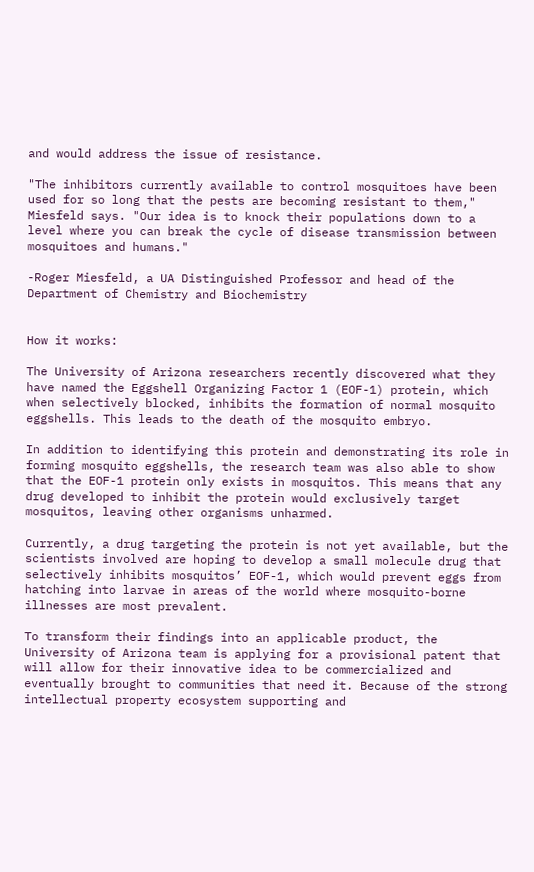and would address the issue of resistance.

"The inhibitors currently available to control mosquitoes have been used for so long that the pests are becoming resistant to them," Miesfeld says. "Our idea is to knock their populations down to a level where you can break the cycle of disease transmission between mosquitoes and humans."

-Roger Miesfeld, a UA Distinguished Professor and head of the Department of Chemistry and Biochemistry


How it works:

The University of Arizona researchers recently discovered what they have named the Eggshell Organizing Factor 1 (EOF-1) protein, which when selectively blocked, inhibits the formation of normal mosquito eggshells. This leads to the death of the mosquito embryo.

In addition to identifying this protein and demonstrating its role in forming mosquito eggshells, the research team was also able to show that the EOF-1 protein only exists in mosquitos. This means that any drug developed to inhibit the protein would exclusively target mosquitos, leaving other organisms unharmed.

Currently, a drug targeting the protein is not yet available, but the scientists involved are hoping to develop a small molecule drug that selectively inhibits mosquitos’ EOF-1, which would prevent eggs from hatching into larvae in areas of the world where mosquito-borne illnesses are most prevalent.

To transform their findings into an applicable product, the University of Arizona team is applying for a provisional patent that will allow for their innovative idea to be commercialized and eventually brought to communities that need it. Because of the strong intellectual property ecosystem supporting and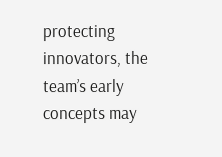protecting innovators, the team’s early concepts may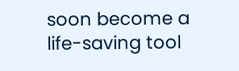soon become a life-saving tool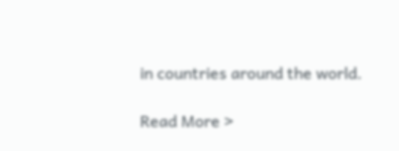in countries around the world.

Read More >